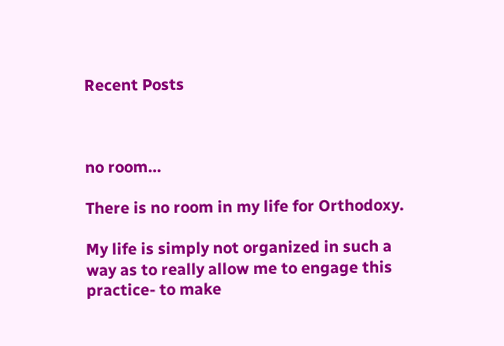Recent Posts



no room…

There is no room in my life for Orthodoxy.

My life is simply not organized in such a way as to really allow me to engage this practice- to make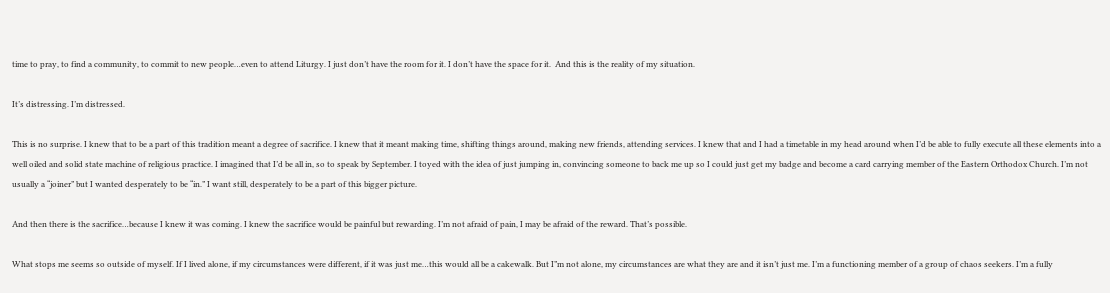time to pray, to find a community, to commit to new people…even to attend Liturgy. I just don’t have the room for it. I don’t have the space for it.  And this is the reality of my situation.

It’s distressing. I’m distressed.

This is no surprise. I knew that to be a part of this tradition meant a degree of sacrifice. I knew that it meant making time, shifting things around, making new friends, attending services. I knew that and I had a timetable in my head around when I’d be able to fully execute all these elements into a well oiled and solid state machine of religious practice. I imagined that I’d be all in, so to speak by September. I toyed with the idea of just jumping in, convincing someone to back me up so I could just get my badge and become a card carrying member of the Eastern Orthodox Church. I’m not usually a “joiner” but I wanted desperately to be “in.” I want still, desperately to be a part of this bigger picture.

And then there is the sacrifice…because I knew it was coming. I knew the sacrifice would be painful but rewarding. I’m not afraid of pain, I may be afraid of the reward. That’s possible.

What stops me seems so outside of myself. If I lived alone, if my circumstances were different, if it was just me…this would all be a cakewalk. But I”m not alone, my circumstances are what they are and it isn’t just me. I’m a functioning member of a group of chaos seekers. I’m a fully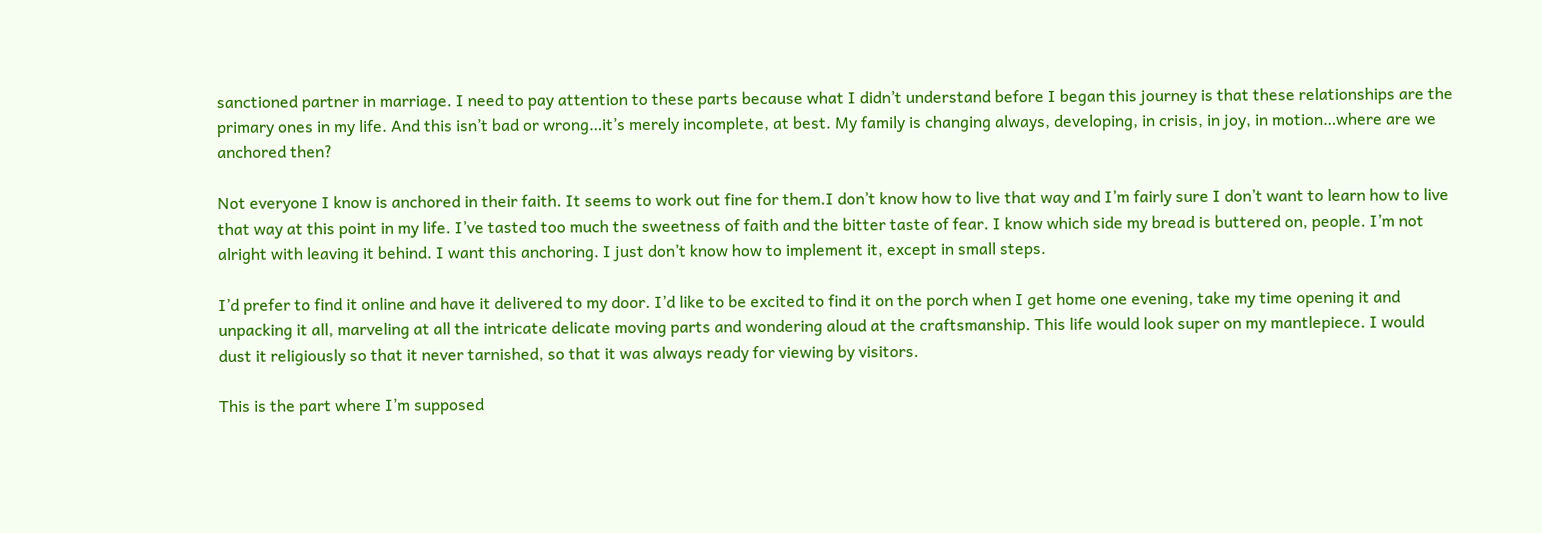sanctioned partner in marriage. I need to pay attention to these parts because what I didn’t understand before I began this journey is that these relationships are the primary ones in my life. And this isn’t bad or wrong…it’s merely incomplete, at best. My family is changing always, developing, in crisis, in joy, in motion…where are we anchored then?

Not everyone I know is anchored in their faith. It seems to work out fine for them.I don’t know how to live that way and I’m fairly sure I don’t want to learn how to live that way at this point in my life. I’ve tasted too much the sweetness of faith and the bitter taste of fear. I know which side my bread is buttered on, people. I’m not alright with leaving it behind. I want this anchoring. I just don’t know how to implement it, except in small steps.

I’d prefer to find it online and have it delivered to my door. I’d like to be excited to find it on the porch when I get home one evening, take my time opening it and unpacking it all, marveling at all the intricate delicate moving parts and wondering aloud at the craftsmanship. This life would look super on my mantlepiece. I would dust it religiously so that it never tarnished, so that it was always ready for viewing by visitors.

This is the part where I’m supposed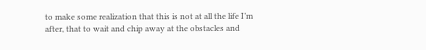to make some realization that this is not at all the life I’m after, that to wait and chip away at the obstacles and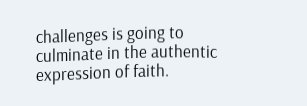challenges is going to culminate in the authentic expression of faith.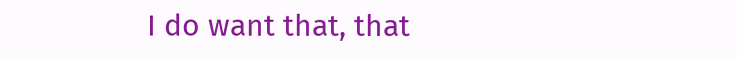I do want that, that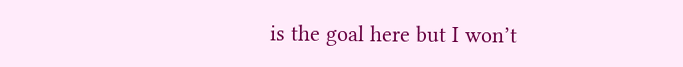is the goal here but I won’t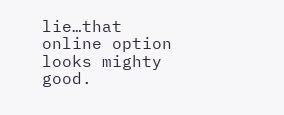lie…that online option looks mighty good.